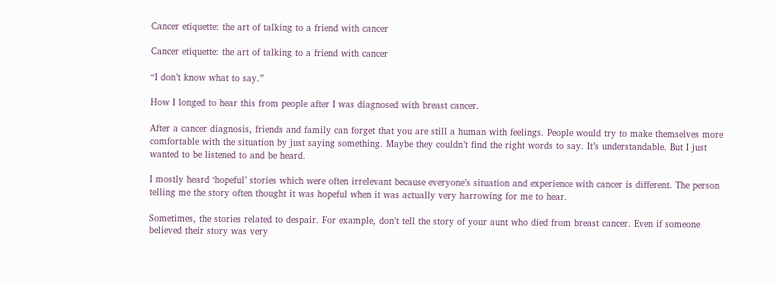Cancer etiquette: the art of talking to a friend with cancer

Cancer etiquette: the art of talking to a friend with cancer

“I don’t know what to say.”

How I longed to hear this from people after I was diagnosed with breast cancer.

After a cancer diagnosis, friends and family can forget that you are still a human with feelings. People would try to make themselves more comfortable with the situation by just saying something. Maybe they couldn’t find the right words to say. It’s understandable. But I just wanted to be listened to and be heard.

I mostly heard ‘hopeful’ stories which were often irrelevant because everyone’s situation and experience with cancer is different. The person telling me the story often thought it was hopeful when it was actually very harrowing for me to hear.

Sometimes, the stories related to despair. For example, don’t tell the story of your aunt who died from breast cancer. Even if someone believed their story was very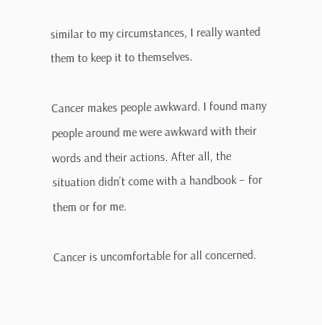similar to my circumstances, I really wanted them to keep it to themselves.

Cancer makes people awkward. I found many people around me were awkward with their words and their actions. After all, the situation didn’t come with a handbook – for them or for me.

Cancer is uncomfortable for all concerned.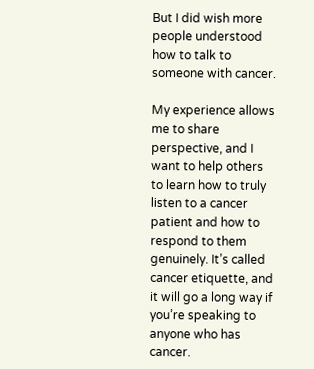But I did wish more people understood how to talk to someone with cancer.

My experience allows me to share perspective, and I want to help others to learn how to truly listen to a cancer patient and how to respond to them genuinely. It’s called cancer etiquette, and it will go a long way if you’re speaking to anyone who has cancer.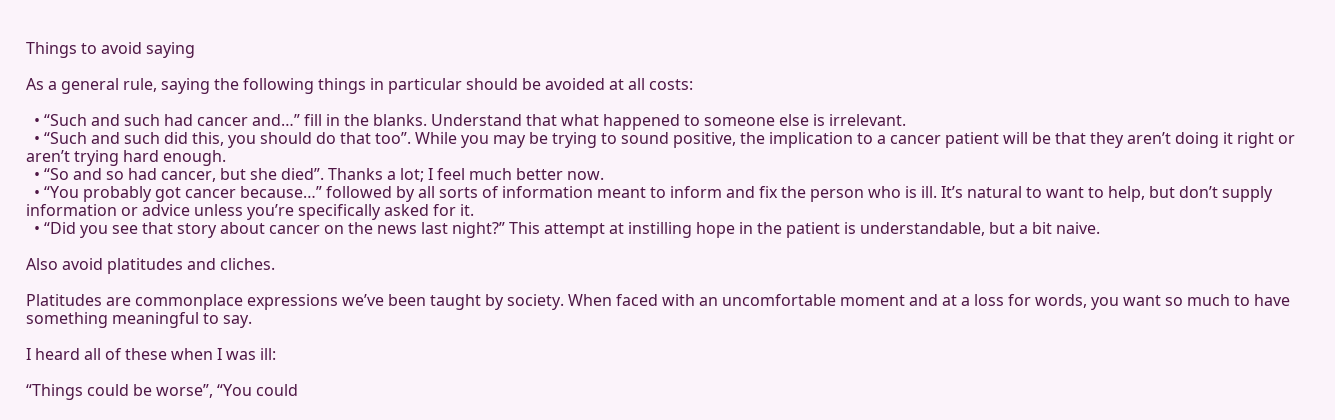Things to avoid saying

As a general rule, saying the following things in particular should be avoided at all costs:

  • “Such and such had cancer and…” fill in the blanks. Understand that what happened to someone else is irrelevant.
  • “Such and such did this, you should do that too”. While you may be trying to sound positive, the implication to a cancer patient will be that they aren’t doing it right or aren’t trying hard enough.
  • “So and so had cancer, but she died”. Thanks a lot; I feel much better now.
  • “You probably got cancer because…” followed by all sorts of information meant to inform and fix the person who is ill. It’s natural to want to help, but don’t supply information or advice unless you’re specifically asked for it.
  • “Did you see that story about cancer on the news last night?” This attempt at instilling hope in the patient is understandable, but a bit naive.

Also avoid platitudes and cliches.

Platitudes are commonplace expressions we’ve been taught by society. When faced with an uncomfortable moment and at a loss for words, you want so much to have something meaningful to say.

I heard all of these when I was ill:

“Things could be worse”, “You could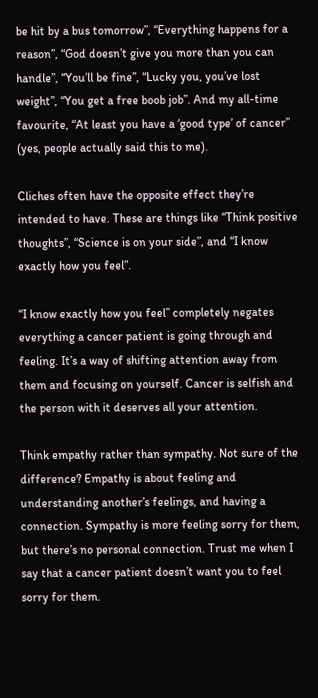be hit by a bus tomorrow”, “Everything happens for a reason”, “God doesn’t give you more than you can handle”, “You’ll be fine”, “Lucky you, you’ve lost weight”, “You get a free boob job”. And my all-time favourite, “At least you have a ‘good type’ of cancer” (yes, people actually said this to me).

Cliches often have the opposite effect they’re intended to have. These are things like “Think positive thoughts”, “Science is on your side”, and “I know exactly how you feel”.

“I know exactly how you feel” completely negates everything a cancer patient is going through and feeling. It’s a way of shifting attention away from them and focusing on yourself. Cancer is selfish and the person with it deserves all your attention.

Think empathy rather than sympathy. Not sure of the difference? Empathy is about feeling and understanding another’s feelings, and having a connection. Sympathy is more feeling sorry for them, but there’s no personal connection. Trust me when I say that a cancer patient doesn’t want you to feel sorry for them.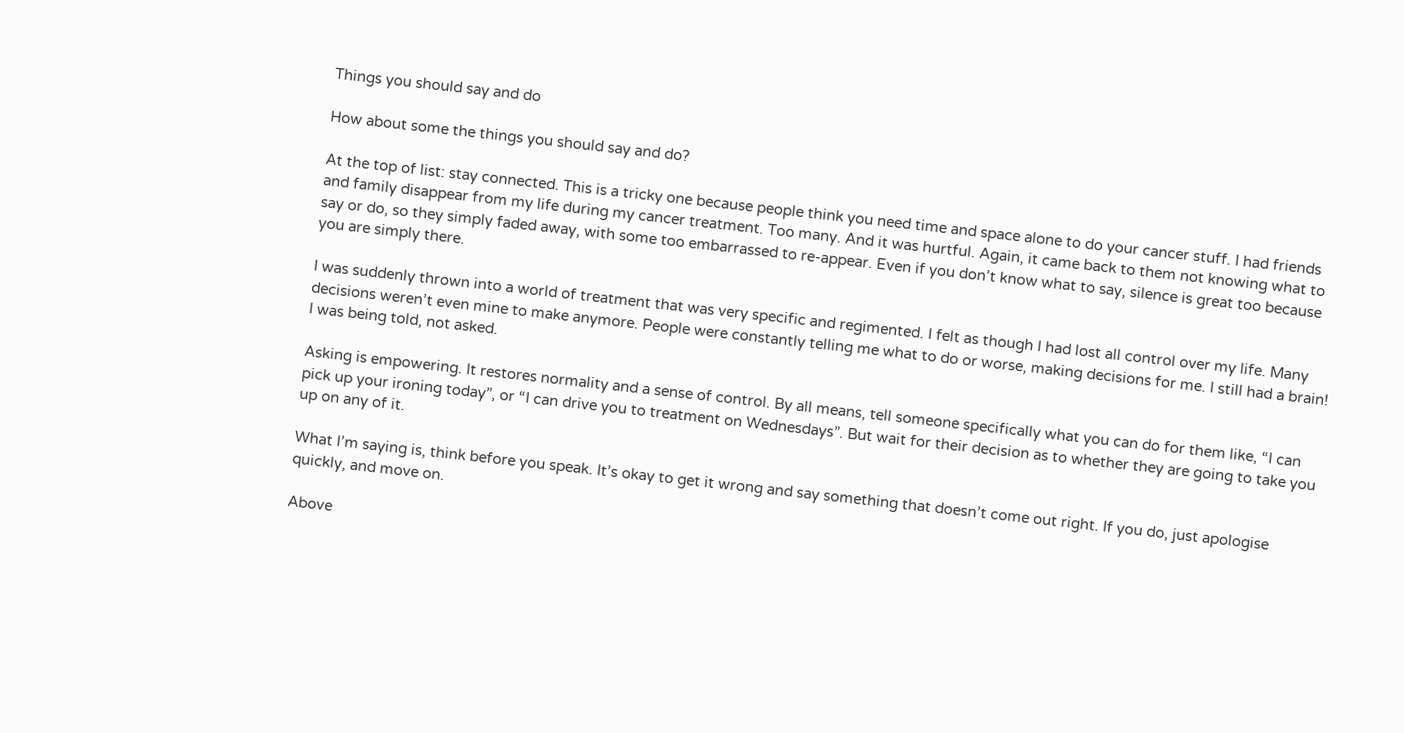Things you should say and do

How about some the things you should say and do?

At the top of list: stay connected. This is a tricky one because people think you need time and space alone to do your cancer stuff. I had friends and family disappear from my life during my cancer treatment. Too many. And it was hurtful. Again, it came back to them not knowing what to say or do, so they simply faded away, with some too embarrassed to re-appear. Even if you don’t know what to say, silence is great too because you are simply there.

I was suddenly thrown into a world of treatment that was very specific and regimented. I felt as though I had lost all control over my life. Many decisions weren’t even mine to make anymore. People were constantly telling me what to do or worse, making decisions for me. I still had a brain! I was being told, not asked.

Asking is empowering. It restores normality and a sense of control. By all means, tell someone specifically what you can do for them like, “I can pick up your ironing today”, or “I can drive you to treatment on Wednesdays”. But wait for their decision as to whether they are going to take you up on any of it.

What I’m saying is, think before you speak. It’s okay to get it wrong and say something that doesn’t come out right. If you do, just apologise quickly, and move on.

Above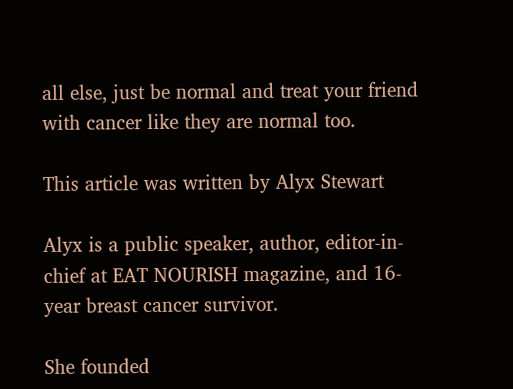all else, just be normal and treat your friend with cancer like they are normal too.

This article was written by Alyx Stewart

Alyx is a public speaker, author, editor-in-chief at EAT NOURISH magazine, and 16-year breast cancer survivor.

She founded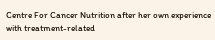Centre For Cancer Nutrition after her own experience with treatment-related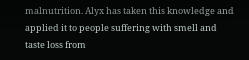malnutrition. Alyx has taken this knowledge and applied it to people suffering with smell and taste loss from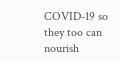COVID-19 so they too can nourish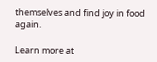themselves and find joy in food again.

Learn more at